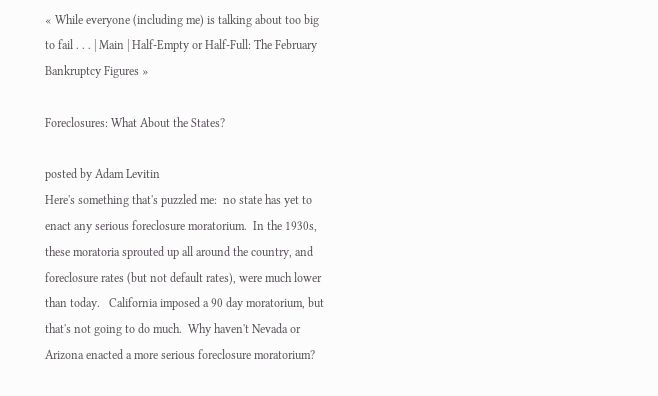« While everyone (including me) is talking about too big to fail . . . | Main | Half-Empty or Half-Full: The February Bankruptcy Figures »

Foreclosures: What About the States?

posted by Adam Levitin
Here's something that's puzzled me:  no state has yet to enact any serious foreclosure moratorium.  In the 1930s, these moratoria sprouted up all around the country, and foreclosure rates (but not default rates), were much lower than today.   California imposed a 90 day moratorium, but that's not going to do much.  Why haven't Nevada or Arizona enacted a more serious foreclosure moratorium?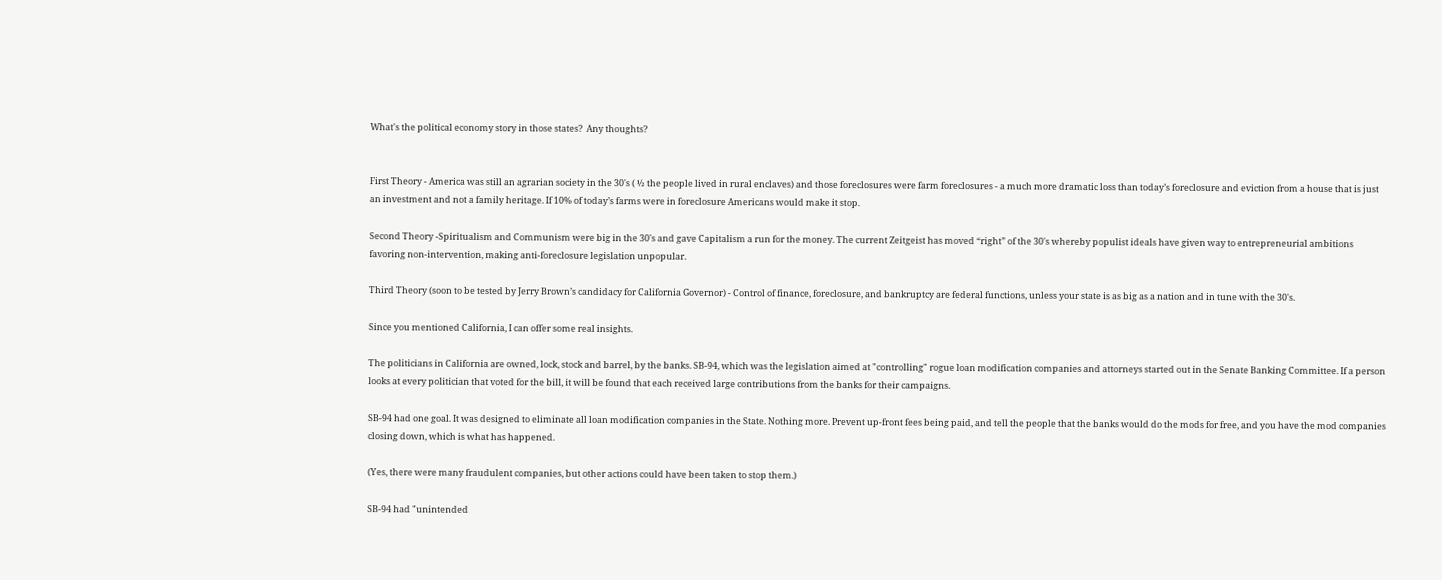What's the political economy story in those states?  Any thoughts?


First Theory - America was still an agrarian society in the 30's ( ½ the people lived in rural enclaves) and those foreclosures were farm foreclosures - a much more dramatic loss than today’s foreclosure and eviction from a house that is just an investment and not a family heritage. If 10% of today’s farms were in foreclosure Americans would make it stop.

Second Theory -Spiritualism and Communism were big in the 30's and gave Capitalism a run for the money. The current Zeitgeist has moved “right” of the 30's whereby populist ideals have given way to entrepreneurial ambitions favoring non-intervention, making anti-foreclosure legislation unpopular.

Third Theory (soon to be tested by Jerry Brown’s candidacy for California Governor) - Control of finance, foreclosure, and bankruptcy are federal functions, unless your state is as big as a nation and in tune with the 30's.

Since you mentioned California, I can offer some real insights.

The politicians in California are owned, lock, stock and barrel, by the banks. SB-94, which was the legislation aimed at "controlling" rogue loan modification companies and attorneys started out in the Senate Banking Committee. If a person looks at every politician that voted for the bill, it will be found that each received large contributions from the banks for their campaigns.

SB-94 had one goal. It was designed to eliminate all loan modification companies in the State. Nothing more. Prevent up-front fees being paid, and tell the people that the banks would do the mods for free, and you have the mod companies closing down, which is what has happened.

(Yes, there were many fraudulent companies, but other actions could have been taken to stop them.)

SB-94 had "unintended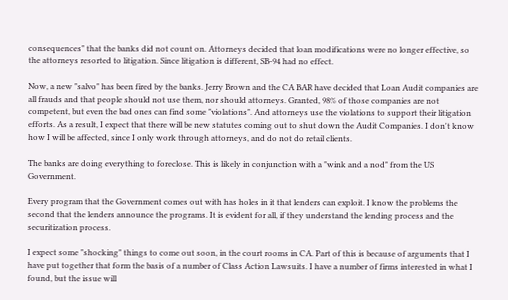consequences" that the banks did not count on. Attorneys decided that loan modifications were no longer effective, so the attorneys resorted to litigation. Since litigation is different, SB-94 had no effect.

Now, a new "salvo" has been fired by the banks. Jerry Brown and the CA BAR have decided that Loan Audit companies are all frauds and that people should not use them, nor should attorneys. Granted, 98% of those companies are not competent, but even the bad ones can find some "violations". And attorneys use the violations to support their litigation efforts. As a result, I expect that there will be new statutes coming out to shut down the Audit Companies. I don't know how I will be affected, since I only work through attorneys, and do not do retail clients.

The banks are doing everything to foreclose. This is likely in conjunction with a "wink and a nod" from the US Government.

Every program that the Government comes out with has holes in it that lenders can exploit. I know the problems the second that the lenders announce the programs. It is evident for all, if they understand the lending process and the securitization process.

I expect some "shocking" things to come out soon, in the court rooms in CA. Part of this is because of arguments that I have put together that form the basis of a number of Class Action Lawsuits. I have a number of firms interested in what I found, but the issue will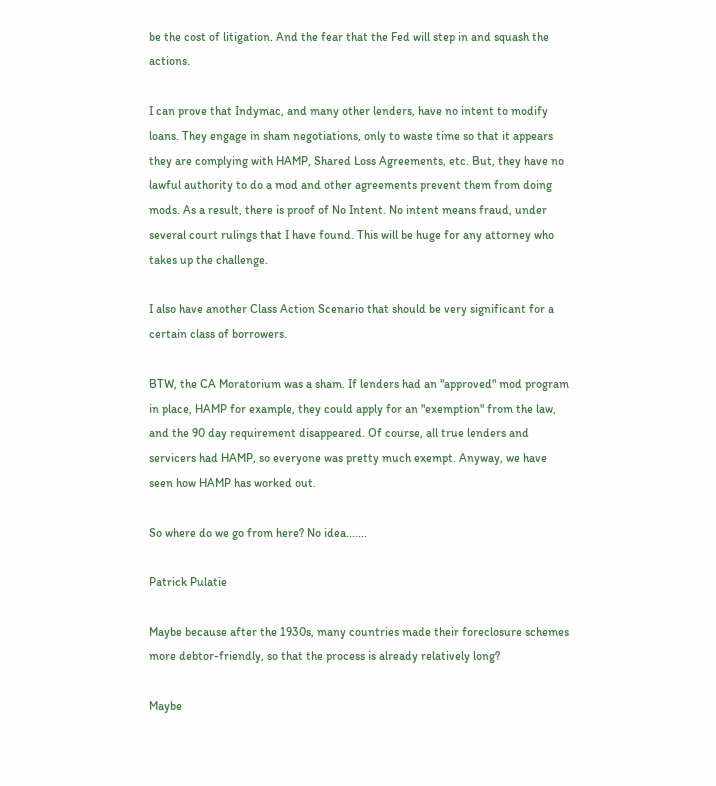be the cost of litigation. And the fear that the Fed will step in and squash the actions.

I can prove that Indymac, and many other lenders, have no intent to modify loans. They engage in sham negotiations, only to waste time so that it appears they are complying with HAMP, Shared Loss Agreements, etc. But, they have no lawful authority to do a mod and other agreements prevent them from doing mods. As a result, there is proof of No Intent. No intent means fraud, under several court rulings that I have found. This will be huge for any attorney who takes up the challenge.

I also have another Class Action Scenario that should be very significant for a certain class of borrowers.

BTW, the CA Moratorium was a sham. If lenders had an "approved" mod program in place, HAMP for example, they could apply for an "exemption" from the law, and the 90 day requirement disappeared. Of course, all true lenders and servicers had HAMP, so everyone was pretty much exempt. Anyway, we have seen how HAMP has worked out.

So where do we go from here? No idea.......

Patrick Pulatie

Maybe because after the 1930s, many countries made their foreclosure schemes more debtor-friendly, so that the process is already relatively long?

Maybe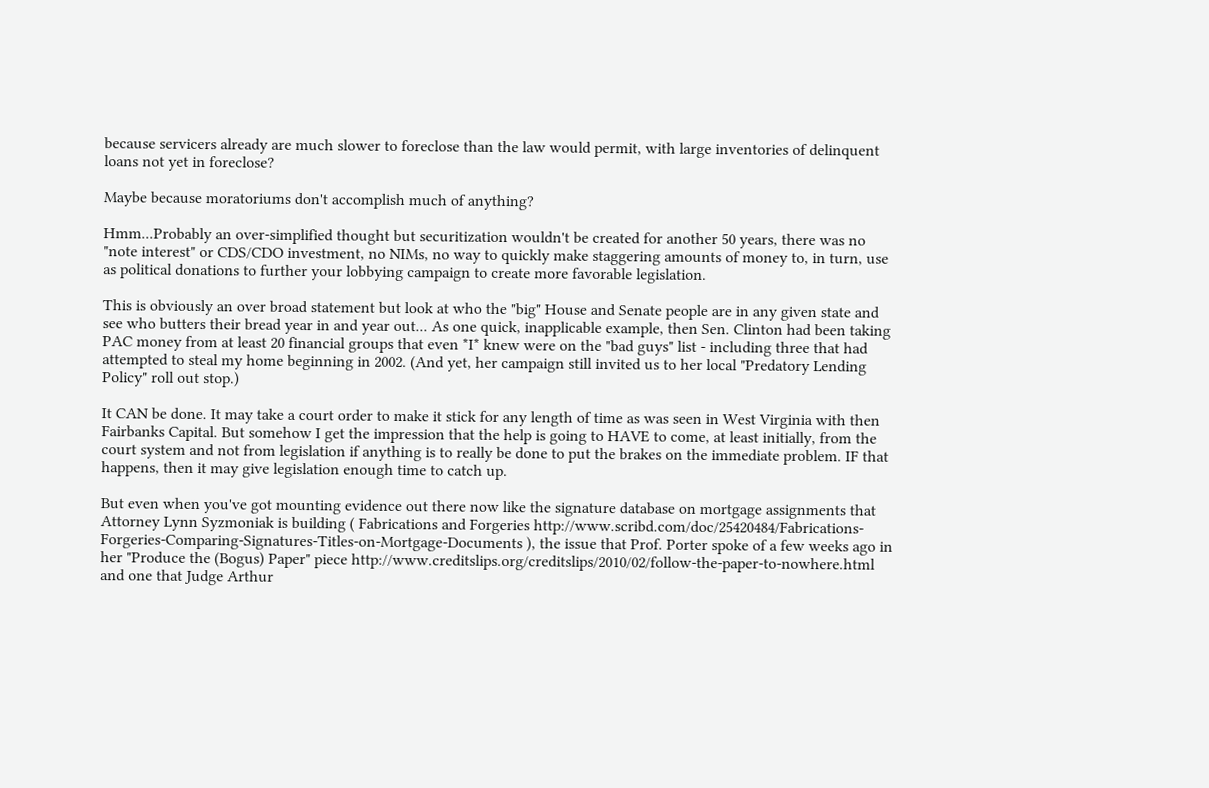because servicers already are much slower to foreclose than the law would permit, with large inventories of delinquent loans not yet in foreclose?

Maybe because moratoriums don't accomplish much of anything?

Hmm...Probably an over-simplified thought but securitization wouldn't be created for another 50 years, there was no "note interest" or CDS/CDO investment, no NIMs, no way to quickly make staggering amounts of money to, in turn, use as political donations to further your lobbying campaign to create more favorable legislation.

This is obviously an over broad statement but look at who the "big" House and Senate people are in any given state and see who butters their bread year in and year out... As one quick, inapplicable example, then Sen. Clinton had been taking PAC money from at least 20 financial groups that even *I* knew were on the "bad guys" list - including three that had attempted to steal my home beginning in 2002. (And yet, her campaign still invited us to her local "Predatory Lending Policy" roll out stop.)

It CAN be done. It may take a court order to make it stick for any length of time as was seen in West Virginia with then Fairbanks Capital. But somehow I get the impression that the help is going to HAVE to come, at least initially, from the court system and not from legislation if anything is to really be done to put the brakes on the immediate problem. IF that happens, then it may give legislation enough time to catch up.

But even when you've got mounting evidence out there now like the signature database on mortgage assignments that Attorney Lynn Syzmoniak is building ( Fabrications and Forgeries http://www.scribd.com/doc/25420484/Fabrications-Forgeries-Comparing-Signatures-Titles-on-Mortgage-Documents ), the issue that Prof. Porter spoke of a few weeks ago in her "Produce the (Bogus) Paper" piece http://www.creditslips.org/creditslips/2010/02/follow-the-paper-to-nowhere.html and one that Judge Arthur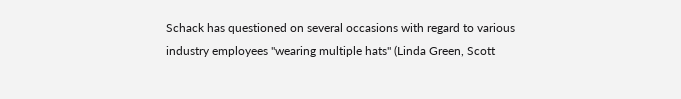Schack has questioned on several occasions with regard to various industry employees "wearing multiple hats" (Linda Green, Scott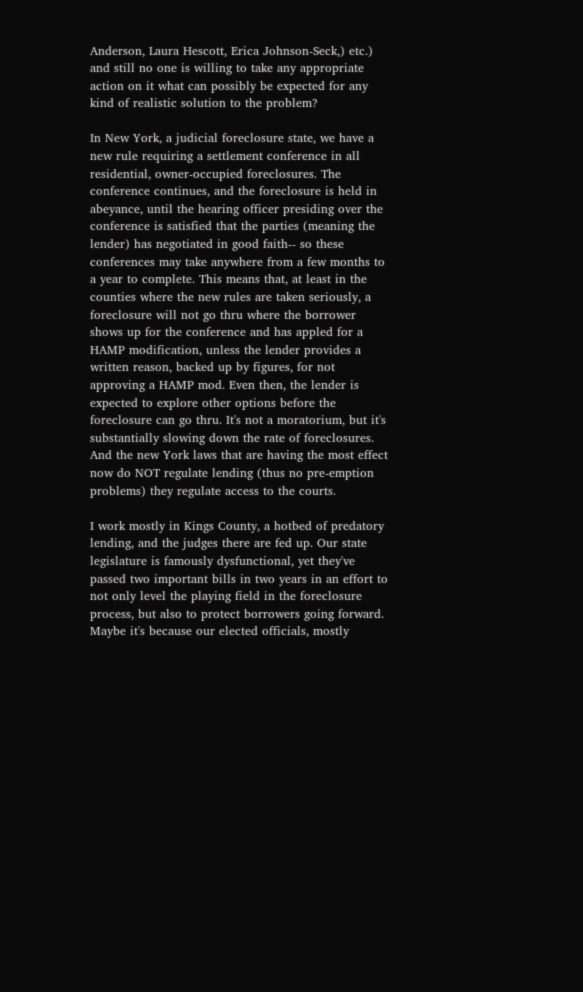Anderson, Laura Hescott, Erica Johnson-Seck,) etc.) and still no one is willing to take any appropriate action on it what can possibly be expected for any kind of realistic solution to the problem?

In New York, a judicial foreclosure state, we have a new rule requiring a settlement conference in all residential, owner-occupied foreclosures. The conference continues, and the foreclosure is held in abeyance, until the hearing officer presiding over the conference is satisfied that the parties (meaning the lender) has negotiated in good faith-- so these conferences may take anywhere from a few months to a year to complete. This means that, at least in the counties where the new rules are taken seriously, a foreclosure will not go thru where the borrower shows up for the conference and has appled for a HAMP modification, unless the lender provides a written reason, backed up by figures, for not approving a HAMP mod. Even then, the lender is expected to explore other options before the foreclosure can go thru. It's not a moratorium, but it's substantially slowing down the rate of foreclosures. And the new York laws that are having the most effect now do NOT regulate lending (thus no pre-emption problems) they regulate access to the courts.

I work mostly in Kings County, a hotbed of predatory lending, and the judges there are fed up. Our state legislature is famously dysfunctional, yet they've passed two important bills in two years in an effort to not only level the playing field in the foreclosure process, but also to protect borrowers going forward. Maybe it's because our elected officials, mostly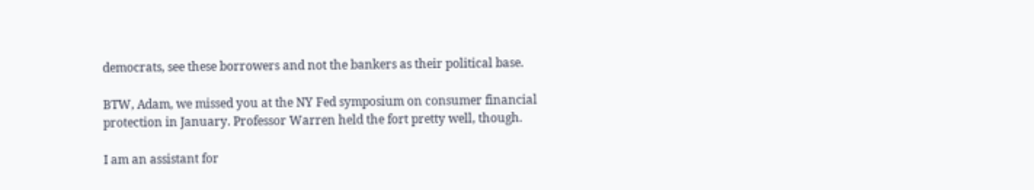democrats, see these borrowers and not the bankers as their political base.

BTW, Adam, we missed you at the NY Fed symposium on consumer financial protection in January. Professor Warren held the fort pretty well, though.

I am an assistant for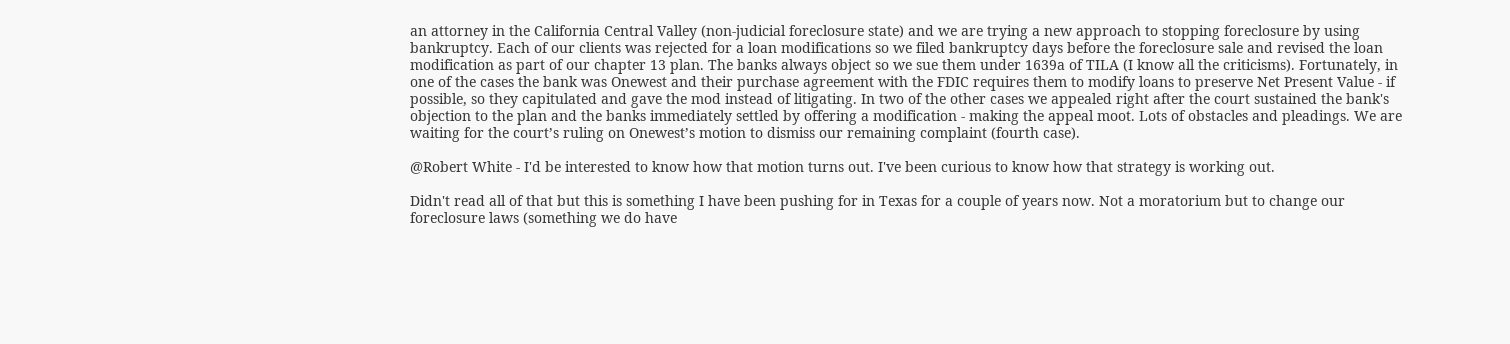an attorney in the California Central Valley (non-judicial foreclosure state) and we are trying a new approach to stopping foreclosure by using bankruptcy. Each of our clients was rejected for a loan modifications so we filed bankruptcy days before the foreclosure sale and revised the loan modification as part of our chapter 13 plan. The banks always object so we sue them under 1639a of TILA (I know all the criticisms). Fortunately, in one of the cases the bank was Onewest and their purchase agreement with the FDIC requires them to modify loans to preserve Net Present Value - if possible, so they capitulated and gave the mod instead of litigating. In two of the other cases we appealed right after the court sustained the bank's objection to the plan and the banks immediately settled by offering a modification - making the appeal moot. Lots of obstacles and pleadings. We are waiting for the court’s ruling on Onewest’s motion to dismiss our remaining complaint (fourth case).

@Robert White - I'd be interested to know how that motion turns out. I've been curious to know how that strategy is working out.

Didn't read all of that but this is something I have been pushing for in Texas for a couple of years now. Not a moratorium but to change our foreclosure laws (something we do have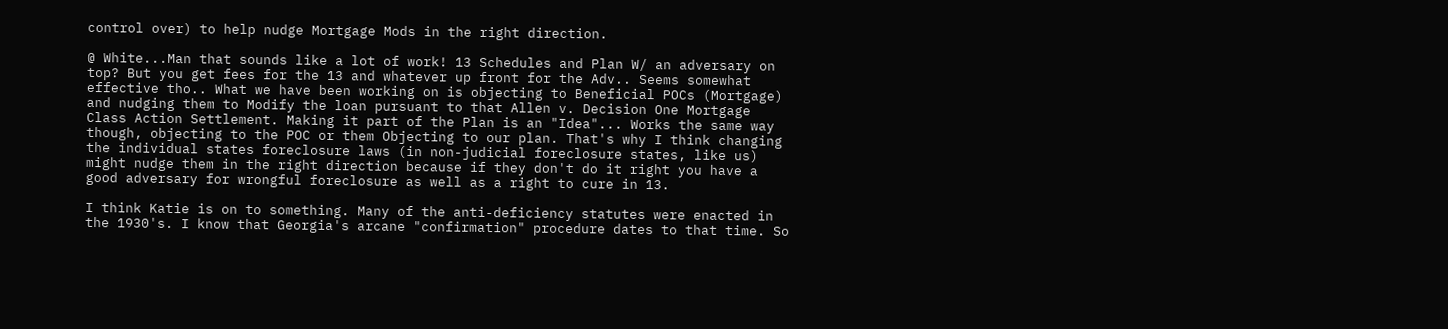control over) to help nudge Mortgage Mods in the right direction.

@ White...Man that sounds like a lot of work! 13 Schedules and Plan W/ an adversary on top? But you get fees for the 13 and whatever up front for the Adv.. Seems somewhat effective tho.. What we have been working on is objecting to Beneficial POCs (Mortgage) and nudging them to Modify the loan pursuant to that Allen v. Decision One Mortgage Class Action Settlement. Making it part of the Plan is an "Idea"... Works the same way though, objecting to the POC or them Objecting to our plan. That's why I think changing the individual states foreclosure laws (in non-judicial foreclosure states, like us) might nudge them in the right direction because if they don't do it right you have a good adversary for wrongful foreclosure as well as a right to cure in 13.

I think Katie is on to something. Many of the anti-deficiency statutes were enacted in the 1930's. I know that Georgia's arcane "confirmation" procedure dates to that time. So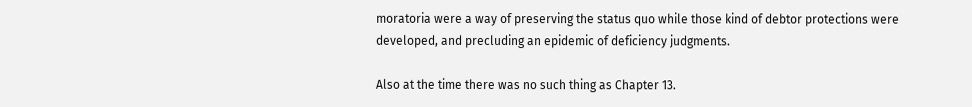moratoria were a way of preserving the status quo while those kind of debtor protections were developed, and precluding an epidemic of deficiency judgments.

Also at the time there was no such thing as Chapter 13.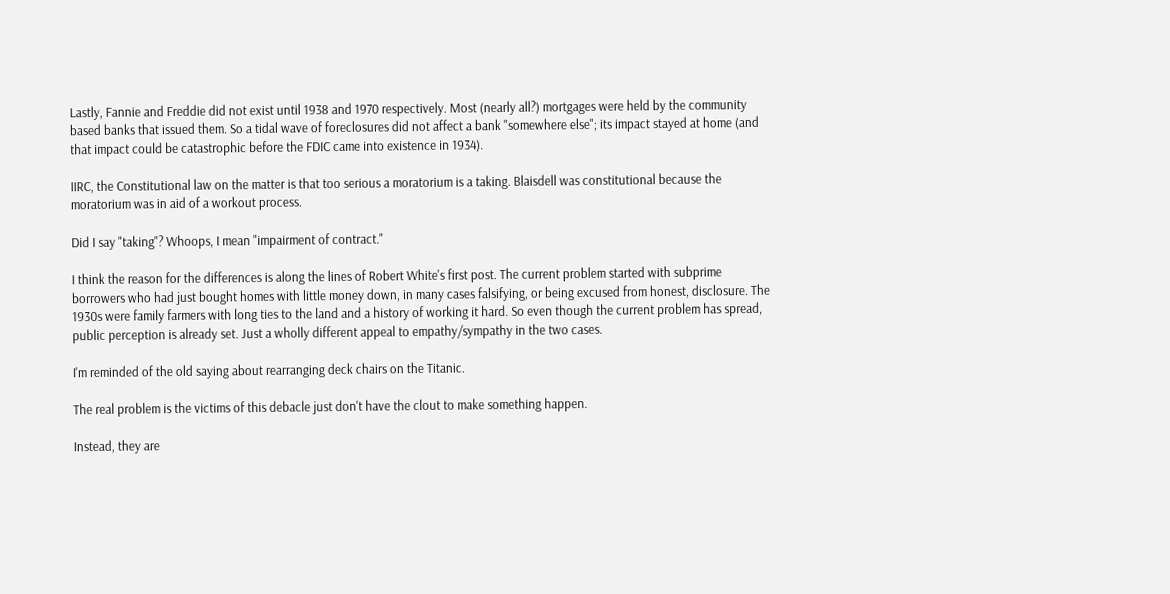Lastly, Fannie and Freddie did not exist until 1938 and 1970 respectively. Most (nearly all?) mortgages were held by the community based banks that issued them. So a tidal wave of foreclosures did not affect a bank "somewhere else"; its impact stayed at home (and that impact could be catastrophic before the FDIC came into existence in 1934).

IIRC, the Constitutional law on the matter is that too serious a moratorium is a taking. Blaisdell was constitutional because the moratorium was in aid of a workout process.

Did I say "taking"? Whoops, I mean "impairment of contract."

I think the reason for the differences is along the lines of Robert White's first post. The current problem started with subprime borrowers who had just bought homes with little money down, in many cases falsifying, or being excused from honest, disclosure. The 1930s were family farmers with long ties to the land and a history of working it hard. So even though the current problem has spread, public perception is already set. Just a wholly different appeal to empathy/sympathy in the two cases.

I'm reminded of the old saying about rearranging deck chairs on the Titanic.

The real problem is the victims of this debacle just don't have the clout to make something happen.

Instead, they are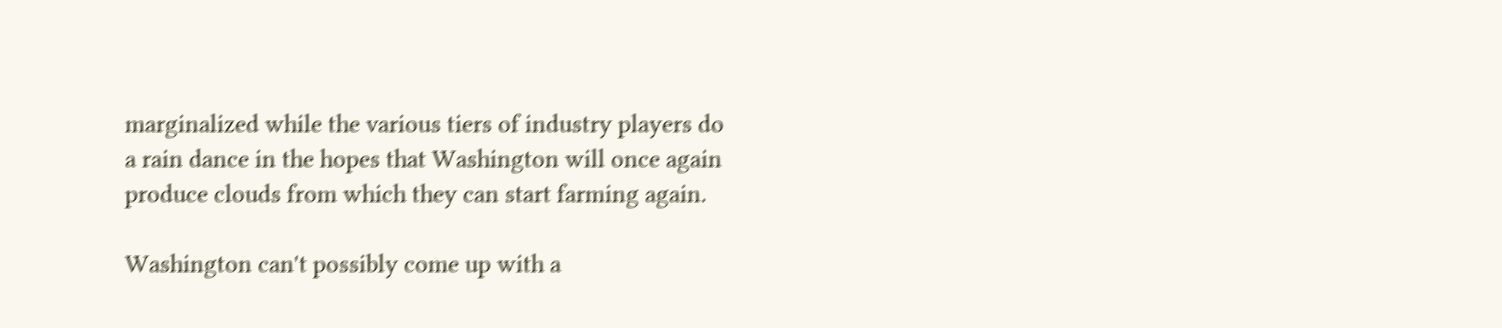marginalized while the various tiers of industry players do a rain dance in the hopes that Washington will once again produce clouds from which they can start farming again.

Washington can't possibly come up with a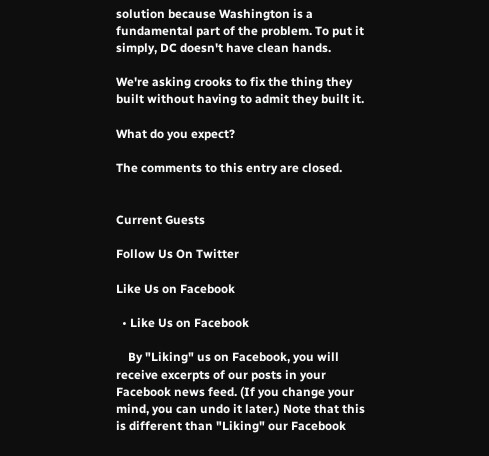solution because Washington is a fundamental part of the problem. To put it simply, DC doesn't have clean hands.

We're asking crooks to fix the thing they built without having to admit they built it.

What do you expect?

The comments to this entry are closed.


Current Guests

Follow Us On Twitter

Like Us on Facebook

  • Like Us on Facebook

    By "Liking" us on Facebook, you will receive excerpts of our posts in your Facebook news feed. (If you change your mind, you can undo it later.) Note that this is different than "Liking" our Facebook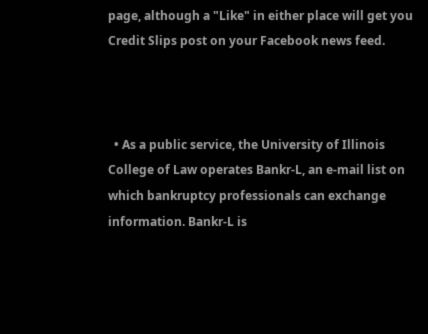page, although a "Like" in either place will get you Credit Slips post on your Facebook news feed.



  • As a public service, the University of Illinois College of Law operates Bankr-L, an e-mail list on which bankruptcy professionals can exchange information. Bankr-L is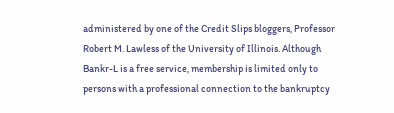administered by one of the Credit Slips bloggers, Professor Robert M. Lawless of the University of Illinois. Although Bankr-L is a free service, membership is limited only to persons with a professional connection to the bankruptcy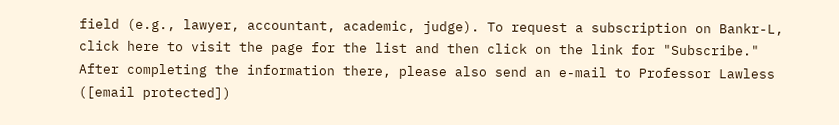field (e.g., lawyer, accountant, academic, judge). To request a subscription on Bankr-L, click here to visit the page for the list and then click on the link for "Subscribe." After completing the information there, please also send an e-mail to Professor Lawless ([email protected])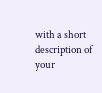with a short description of your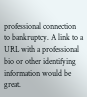professional connection to bankruptcy. A link to a URL with a professional bio or other identifying information would be great.